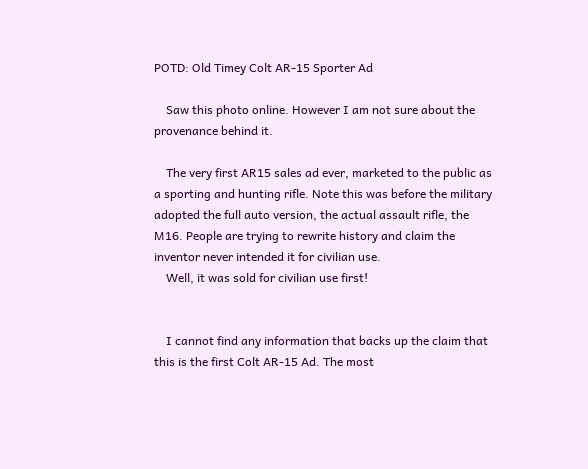POTD: Old Timey Colt AR-15 Sporter Ad

    Saw this photo online. However I am not sure about the provenance behind it.

    The very first AR15 sales ad ever, marketed to the public as a sporting and hunting rifle. Note this was before the military adopted the full auto version, the actual assault rifle, the M16. People are trying to rewrite history and claim the inventor never intended it for civilian use.
    Well, it was sold for civilian use first!


    I cannot find any information that backs up the claim that this is the first Colt AR-15 Ad. The most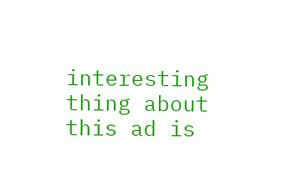interesting thing about this ad is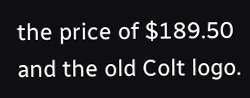the price of $189.50 and the old Colt logo.